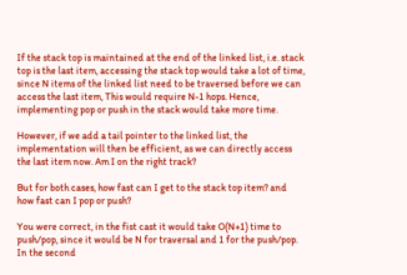If the stack top is maintained at the end of the linked list, i.e. stack top is the last item, accessing the stack top would take a lot of time, since N items of the linked list need to be traversed before we can access the last item, This would require N-1 hops. Hence, implementing pop or push in the stack would take more time.

However, if we add a tail pointer to the linked list, the implementation will then be efficient, as we can directly access the last item now. Am I on the right track?

But for both cases, how fast can I get to the stack top item? and how fast can I pop or push?

You were correct, in the fist cast it would take O(N+1) time to push/pop, since it would be N for traversal and 1 for the push/pop.
In the second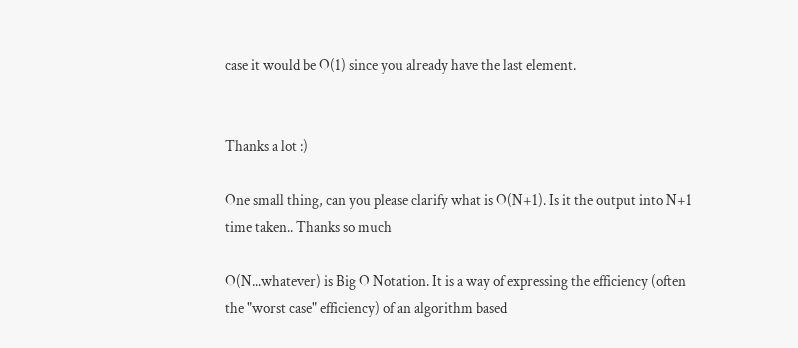case it would be O(1) since you already have the last element.


Thanks a lot :)

One small thing, can you please clarify what is O(N+1). Is it the output into N+1 time taken.. Thanks so much

O(N...whatever) is Big O Notation. It is a way of expressing the efficiency (often the "worst case" efficiency) of an algorithm based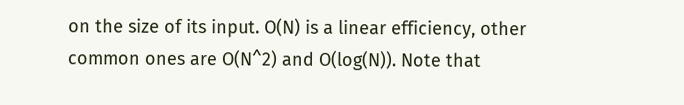on the size of its input. O(N) is a linear efficiency, other common ones are O(N^2) and O(log(N)). Note that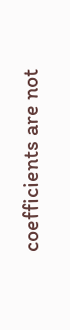coefficients are not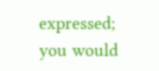expressed; you would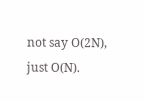not say O(2N), just O(N).